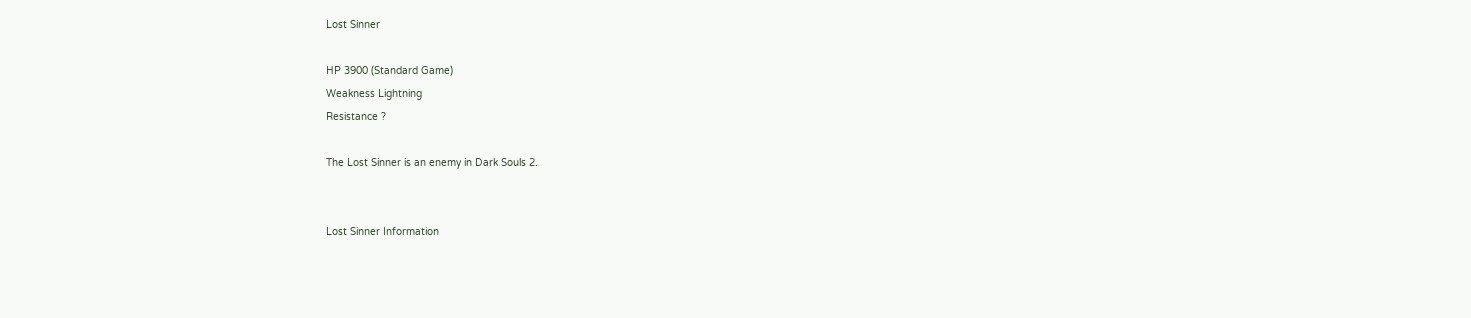Lost Sinner

HP 3900 (Standard Game)
Weakness Lightning
Resistance ?

The Lost Sinner is an enemy in Dark Souls 2.


Lost Sinner Information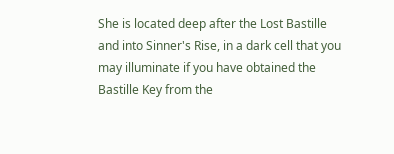She is located deep after the Lost Bastille and into Sinner's Rise, in a dark cell that you may illuminate if you have obtained the Bastille Key from the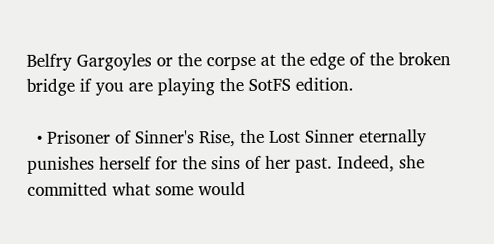Belfry Gargoyles or the corpse at the edge of the broken bridge if you are playing the SotFS edition.

  • Prisoner of Sinner's Rise, the Lost Sinner eternally punishes herself for the sins of her past. Indeed, she committed what some would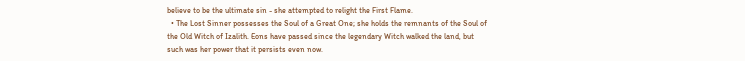believe to be the ultimate sin - she attempted to relight the First Flame.
  • The Lost Sinner possesses the Soul of a Great One; she holds the remnants of the Soul of the Old Witch of Izalith. Eons have passed since the legendary Witch walked the land, but such was her power that it persists even now.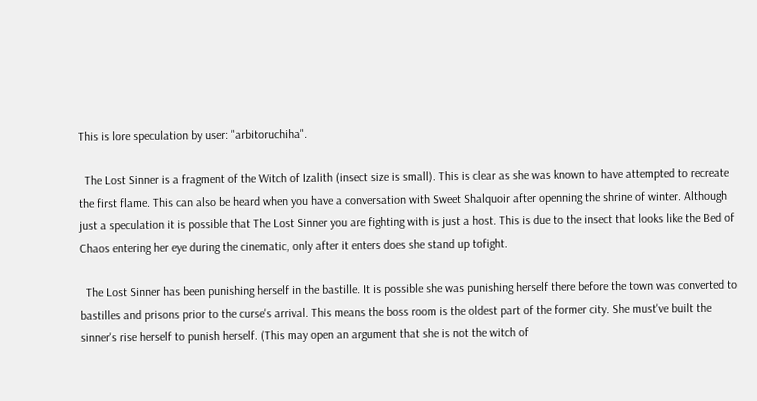This is lore speculation by user: "arbitoruchiha".

  The Lost Sinner is a fragment of the Witch of Izalith (insect size is small). This is clear as she was known to have attempted to recreate the first flame. This can also be heard when you have a conversation with Sweet Shalquoir after openning the shrine of winter. Although just a speculation it is possible that The Lost Sinner you are fighting with is just a host. This is due to the insect that looks like the Bed of Chaos entering her eye during the cinematic, only after it enters does she stand up tofight.

  The Lost Sinner has been punishing herself in the bastille. It is possible she was punishing herself there before the town was converted to bastilles and prisons prior to the curse's arrival. This means the boss room is the oldest part of the former city. She must've built the sinner's rise herself to punish herself. (This may open an argument that she is not the witch of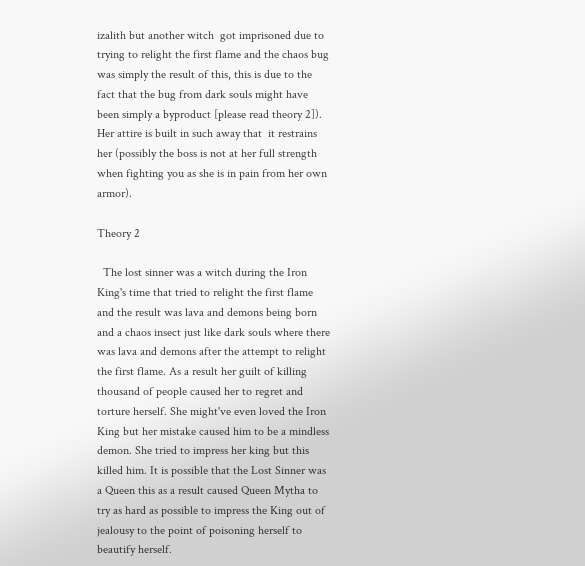izalith but another witch  got imprisoned due to trying to relight the first flame and the chaos bug was simply the result of this, this is due to the fact that the bug from dark souls might have been simply a byproduct [please read theory 2]). Her attire is built in such away that  it restrains her (possibly the boss is not at her full strength when fighting you as she is in pain from her own armor).

Theory 2

  The lost sinner was a witch during the Iron King's time that tried to relight the first flame and the result was lava and demons being born and a chaos insect just like dark souls where there was lava and demons after the attempt to relight the first flame. As a result her guilt of killing thousand of people caused her to regret and torture herself. She might've even loved the Iron King but her mistake caused him to be a mindless demon. She tried to impress her king but this killed him. It is possible that the Lost Sinner was a Queen this as a result caused Queen Mytha to try as hard as possible to impress the King out of jealousy to the point of poisoning herself to beautify herself.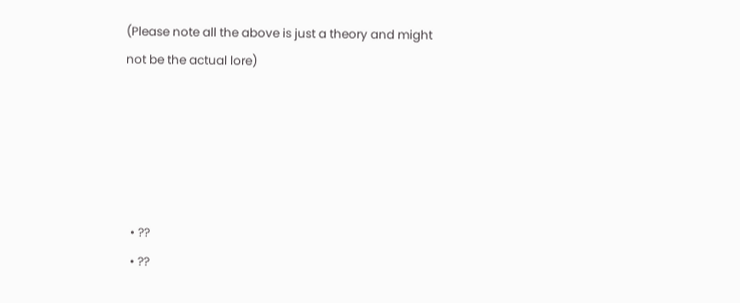(Please note all the above is just a theory and might not be the actual lore)





  • ??
  • ??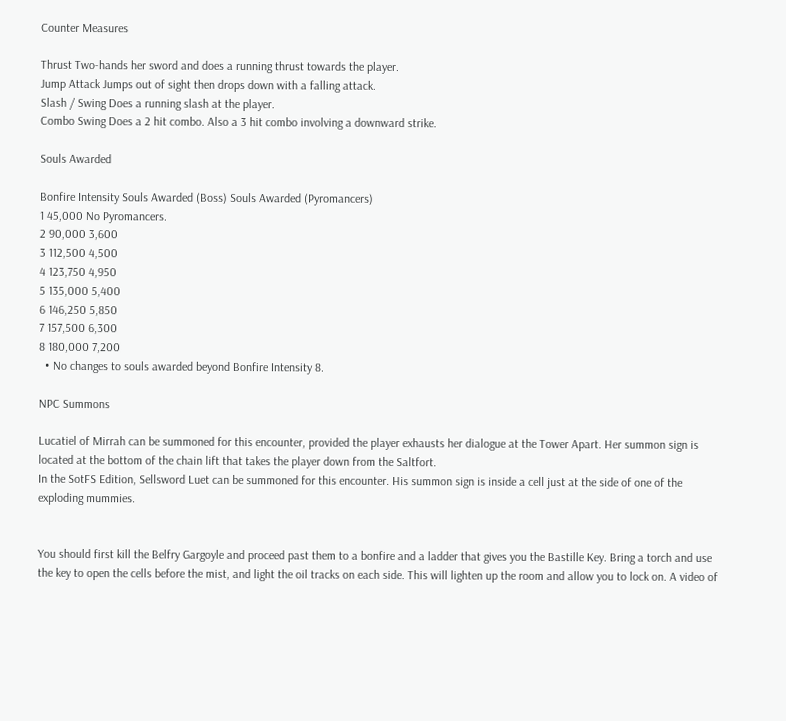Counter Measures

Thrust Two-hands her sword and does a running thrust towards the player.
Jump Attack Jumps out of sight then drops down with a falling attack.
Slash / Swing Does a running slash at the player.
Combo Swing Does a 2 hit combo. Also a 3 hit combo involving a downward strike.

Souls Awarded

Bonfire Intensity Souls Awarded (Boss) Souls Awarded (Pyromancers)
1 45,000 No Pyromancers.
2 90,000 3,600
3 112,500 4,500
4 123,750 4,950
5 135,000 5,400
6 146,250 5,850
7 157,500 6,300
8 180,000 7,200
  • No changes to souls awarded beyond Bonfire Intensity 8.

NPC Summons

Lucatiel of Mirrah can be summoned for this encounter, provided the player exhausts her dialogue at the Tower Apart. Her summon sign is located at the bottom of the chain lift that takes the player down from the Saltfort.
In the SotFS Edition, Sellsword Luet can be summoned for this encounter. His summon sign is inside a cell just at the side of one of the exploding mummies.


You should first kill the Belfry Gargoyle and proceed past them to a bonfire and a ladder that gives you the Bastille Key. Bring a torch and use the key to open the cells before the mist, and light the oil tracks on each side. This will lighten up the room and allow you to lock on. A video of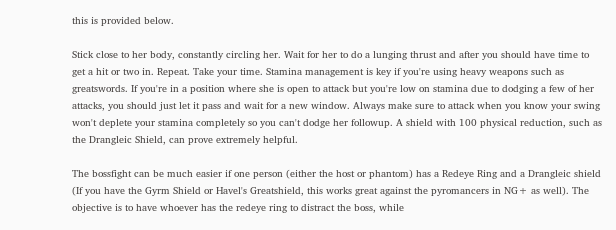this is provided below.

Stick close to her body, constantly circling her. Wait for her to do a lunging thrust and after you should have time to get a hit or two in. Repeat. Take your time. Stamina management is key if you're using heavy weapons such as greatswords. If you're in a position where she is open to attack but you're low on stamina due to dodging a few of her attacks, you should just let it pass and wait for a new window. Always make sure to attack when you know your swing won't deplete your stamina completely so you can't dodge her followup. A shield with 100 physical reduction, such as the Drangleic Shield, can prove extremely helpful.

The bossfight can be much easier if one person (either the host or phantom) has a Redeye Ring and a Drangleic shield (If you have the Gyrm Shield or Havel's Greatshield, this works great against the pyromancers in NG+ as well). The objective is to have whoever has the redeye ring to distract the boss, while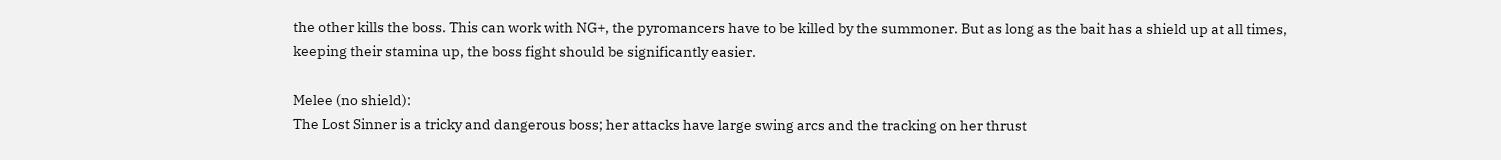the other kills the boss. This can work with NG+, the pyromancers have to be killed by the summoner. But as long as the bait has a shield up at all times, keeping their stamina up, the boss fight should be significantly easier.

Melee (no shield):
The Lost Sinner is a tricky and dangerous boss; her attacks have large swing arcs and the tracking on her thrust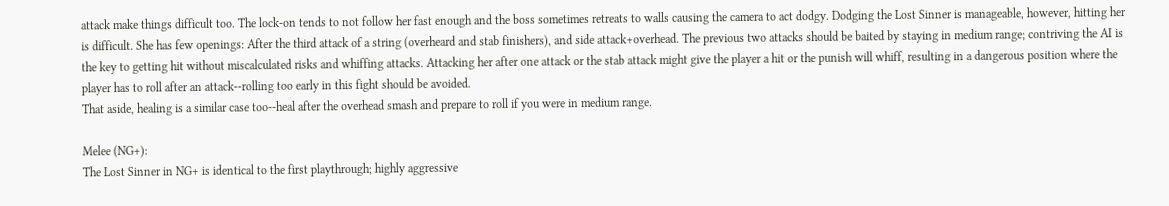attack make things difficult too. The lock-on tends to not follow her fast enough and the boss sometimes retreats to walls causing the camera to act dodgy. Dodging the Lost Sinner is manageable, however, hitting her is difficult. She has few openings: After the third attack of a string (overheard and stab finishers), and side attack+overhead. The previous two attacks should be baited by staying in medium range; contriving the AI is the key to getting hit without miscalculated risks and whiffing attacks. Attacking her after one attack or the stab attack might give the player a hit or the punish will whiff, resulting in a dangerous position where the player has to roll after an attack--rolling too early in this fight should be avoided.
That aside, healing is a similar case too--heal after the overhead smash and prepare to roll if you were in medium range.

Melee (NG+):
The Lost Sinner in NG+ is identical to the first playthrough; highly aggressive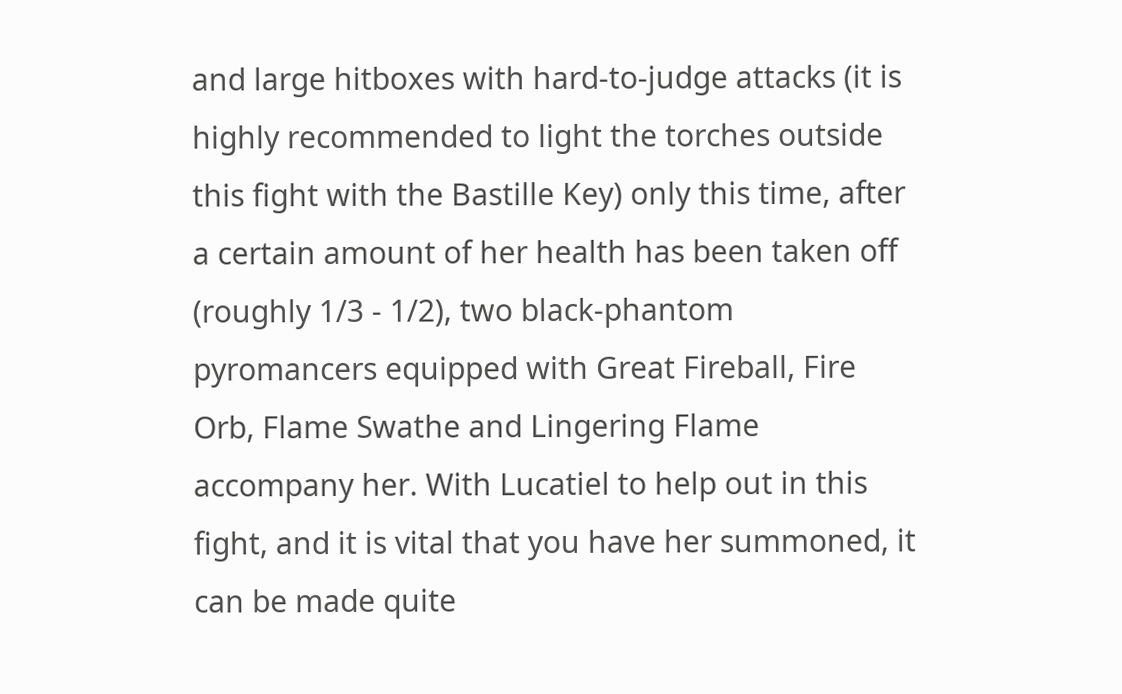and large hitboxes with hard-to-judge attacks (it is highly recommended to light the torches outside this fight with the Bastille Key) only this time, after a certain amount of her health has been taken off (roughly 1/3 - 1/2), two black-phantom pyromancers equipped with Great Fireball, Fire Orb, Flame Swathe and Lingering Flame accompany her. With Lucatiel to help out in this fight, and it is vital that you have her summoned, it can be made quite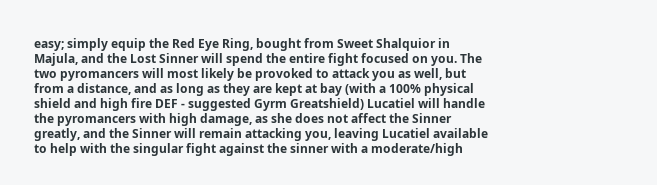easy; simply equip the Red Eye Ring, bought from Sweet Shalquior in Majula, and the Lost Sinner will spend the entire fight focused on you. The two pyromancers will most likely be provoked to attack you as well, but from a distance, and as long as they are kept at bay (with a 100% physical shield and high fire DEF - suggested Gyrm Greatshield) Lucatiel will handle the pyromancers with high damage, as she does not affect the Sinner greatly, and the Sinner will remain attacking you, leaving Lucatiel available to help with the singular fight against the sinner with a moderate/high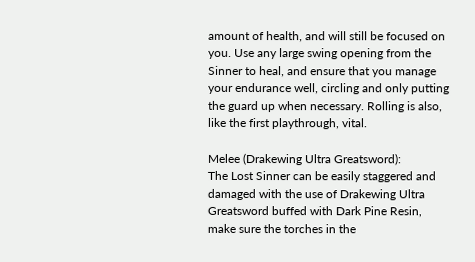amount of health, and will still be focused on you. Use any large swing opening from the Sinner to heal, and ensure that you manage your endurance well, circling and only putting the guard up when necessary. Rolling is also, like the first playthrough, vital.

Melee (Drakewing Ultra Greatsword):
The Lost Sinner can be easily staggered and damaged with the use of Drakewing Ultra Greatsword buffed with Dark Pine Resin, make sure the torches in the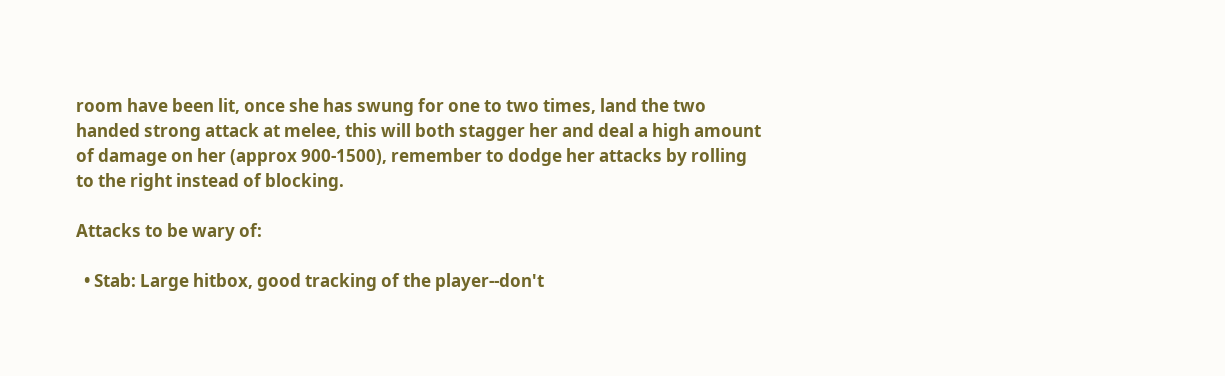room have been lit, once she has swung for one to two times, land the two handed strong attack at melee, this will both stagger her and deal a high amount of damage on her (approx 900-1500), remember to dodge her attacks by rolling to the right instead of blocking.

Attacks to be wary of:

  • Stab: Large hitbox, good tracking of the player--don't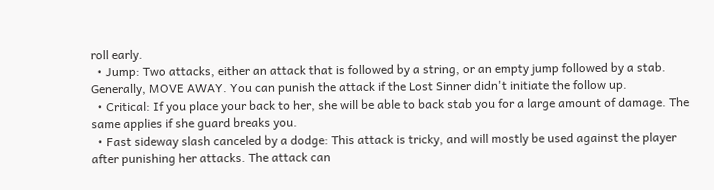roll early.
  • Jump: Two attacks, either an attack that is followed by a string, or an empty jump followed by a stab. Generally, MOVE AWAY. You can punish the attack if the Lost Sinner didn't initiate the follow up.
  • Critical: If you place your back to her, she will be able to back stab you for a large amount of damage. The same applies if she guard breaks you.
  • Fast sideway slash canceled by a dodge: This attack is tricky, and will mostly be used against the player after punishing her attacks. The attack can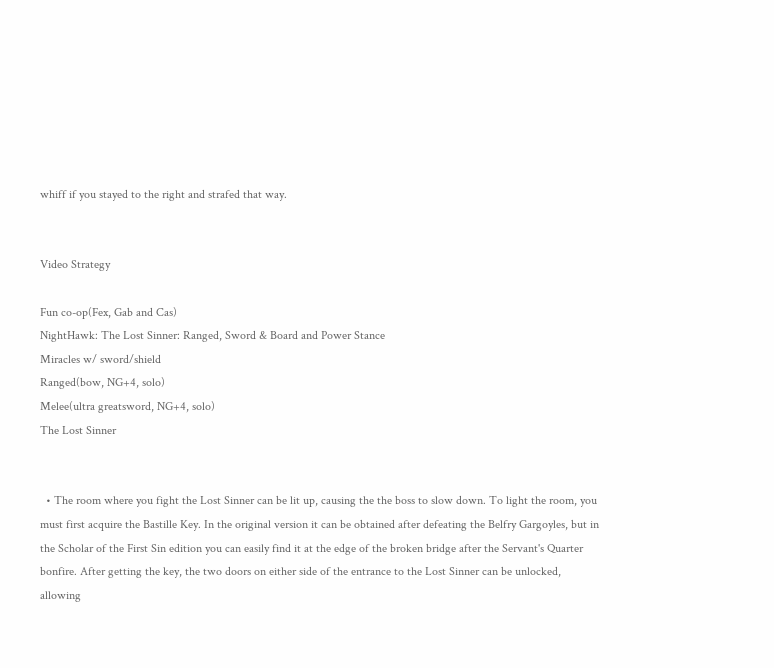whiff if you stayed to the right and strafed that way.


Video Strategy

Fun co-op(Fex, Gab and Cas)
NightHawk: The Lost Sinner: Ranged, Sword & Board and Power Stance
Miracles w/ sword/shield
Ranged(bow, NG+4, solo)
Melee(ultra greatsword, NG+4, solo)
The Lost Sinner


  • The room where you fight the Lost Sinner can be lit up, causing the the boss to slow down. To light the room, you must first acquire the Bastille Key. In the original version it can be obtained after defeating the Belfry Gargoyles, but in the Scholar of the First Sin edition you can easily find it at the edge of the broken bridge after the Servant's Quarter bonfire. After getting the key, the two doors on either side of the entrance to the Lost Sinner can be unlocked, allowing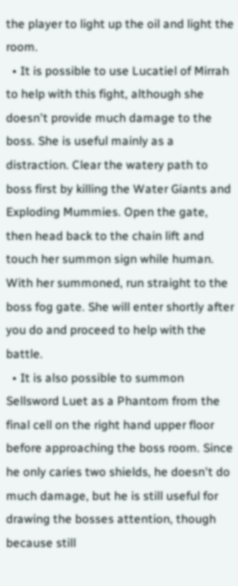the player to light up the oil and light the room.
  • It is possible to use Lucatiel of Mirrah to help with this fight, although she doesn't provide much damage to the boss. She is useful mainly as a distraction. Clear the watery path to boss first by killing the Water Giants and Exploding Mummies. Open the gate, then head back to the chain lift and touch her summon sign while human. With her summoned, run straight to the boss fog gate. She will enter shortly after you do and proceed to help with the battle.
  • It is also possible to summon Sellsword Luet as a Phantom from the final cell on the right hand upper floor before approaching the boss room. Since he only caries two shields, he doesn't do much damage, but he is still useful for drawing the bosses attention, though because still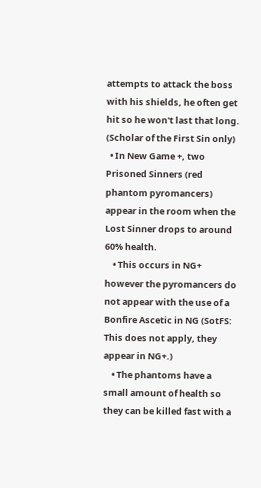attempts to attack the boss with his shields, he often get hit so he won't last that long. (Scholar of the First Sin only)
  • In New Game +, two Prisoned Sinners (red phantom pyromancers) appear in the room when the Lost Sinner drops to around 60% health.
    • This occurs in NG+ however the pyromancers do not appear with the use of a Bonfire Ascetic in NG (SotFS: This does not apply, they appear in NG+.)
    • The phantoms have a small amount of health so they can be killed fast with a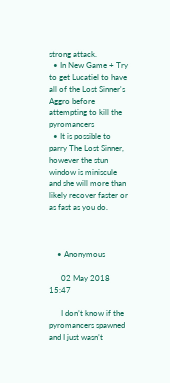strong attack.
  • In New Game + Try to get Lucatiel to have all of the Lost Sinner's Aggro before attempting to kill the pyromancers
  • It is possible to parry The Lost Sinner, however the stun window is miniscule and she will more than likely recover faster or as fast as you do.



    • Anonymous

      02 May 2018 15:47

      I don’t know if the pyromancers spawned and I just wasn’t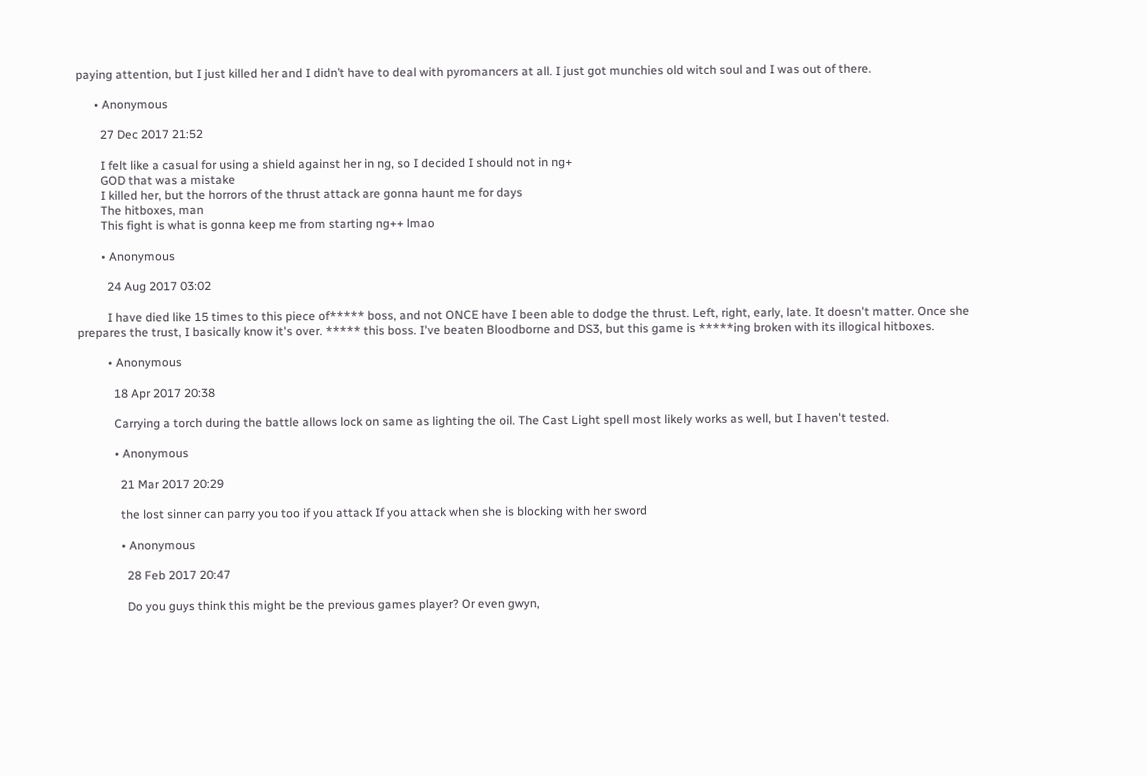paying attention, but I just killed her and I didn’t have to deal with pyromancers at all. I just got munchies old witch soul and I was out of there.

      • Anonymous

        27 Dec 2017 21:52

        I felt like a casual for using a shield against her in ng, so I decided I should not in ng+
        GOD that was a mistake
        I killed her, but the horrors of the thrust attack are gonna haunt me for days
        The hitboxes, man
        This fight is what is gonna keep me from starting ng++ lmao

        • Anonymous

          24 Aug 2017 03:02

          I have died like 15 times to this piece of***** boss, and not ONCE have I been able to dodge the thrust. Left, right, early, late. It doesn't matter. Once she prepares the trust, I basically know it's over. ***** this boss. I've beaten Bloodborne and DS3, but this game is *****ing broken with its illogical hitboxes.

          • Anonymous

            18 Apr 2017 20:38

            Carrying a torch during the battle allows lock on same as lighting the oil. The Cast Light spell most likely works as well, but I haven't tested.

            • Anonymous

              21 Mar 2017 20:29

              the lost sinner can parry you too if you attack If you attack when she is blocking with her sword

              • Anonymous

                28 Feb 2017 20:47

                Do you guys think this might be the previous games player? Or even gwyn,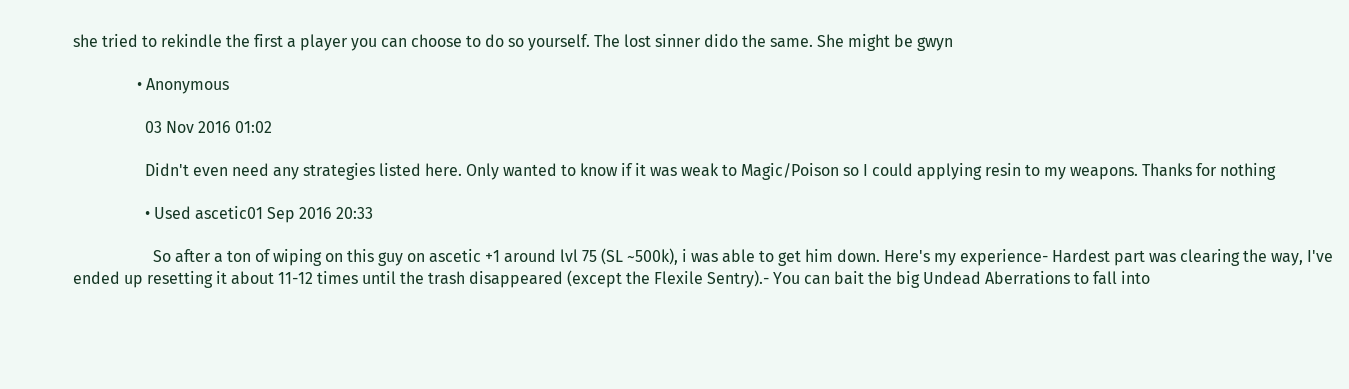she tried to rekindle the first a player you can choose to do so yourself. The lost sinner dido the same. She might be gwyn

                • Anonymous

                  03 Nov 2016 01:02

                  Didn't even need any strategies listed here. Only wanted to know if it was weak to Magic/Poison so I could applying resin to my weapons. Thanks for nothing

                  • Used ascetic01 Sep 2016 20:33

                    So after a ton of wiping on this guy on ascetic +1 around lvl 75 (SL ~500k), i was able to get him down. Here's my experience- Hardest part was clearing the way, I've ended up resetting it about 11-12 times until the trash disappeared (except the Flexile Sentry).- You can bait the big Undead Aberrations to fall into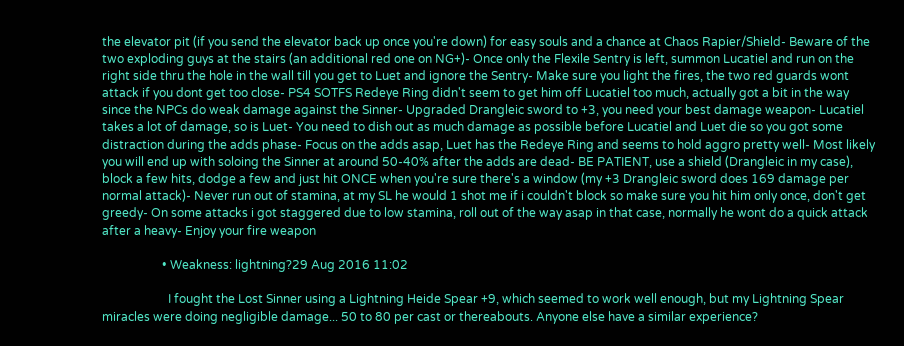the elevator pit (if you send the elevator back up once you're down) for easy souls and a chance at Chaos Rapier/Shield- Beware of the two exploding guys at the stairs (an additional red one on NG+)- Once only the Flexile Sentry is left, summon Lucatiel and run on the right side thru the hole in the wall till you get to Luet and ignore the Sentry- Make sure you light the fires, the two red guards wont attack if you dont get too close- PS4 SOTFS Redeye Ring didn't seem to get him off Lucatiel too much, actually got a bit in the way since the NPCs do weak damage against the Sinner- Upgraded Drangleic sword to +3, you need your best damage weapon- Lucatiel takes a lot of damage, so is Luet- You need to dish out as much damage as possible before Lucatiel and Luet die so you got some distraction during the adds phase- Focus on the adds asap, Luet has the Redeye Ring and seems to hold aggro pretty well- Most likely you will end up with soloing the Sinner at around 50-40% after the adds are dead- BE PATIENT, use a shield (Drangleic in my case), block a few hits, dodge a few and just hit ONCE when you're sure there's a window (my +3 Drangleic sword does 169 damage per normal attack)- Never run out of stamina, at my SL he would 1 shot me if i couldn't block so make sure you hit him only once, don't get greedy- On some attacks i got staggered due to low stamina, roll out of the way asap in that case, normally he wont do a quick attack after a heavy- Enjoy your fire weapon

                    • Weakness: lightning?29 Aug 2016 11:02

                      I fought the Lost Sinner using a Lightning Heide Spear +9, which seemed to work well enough, but my Lightning Spear miracles were doing negligible damage... 50 to 80 per cast or thereabouts. Anyone else have a similar experience?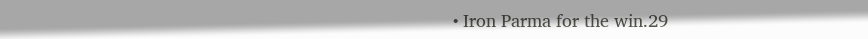• Iron Parma for the win.29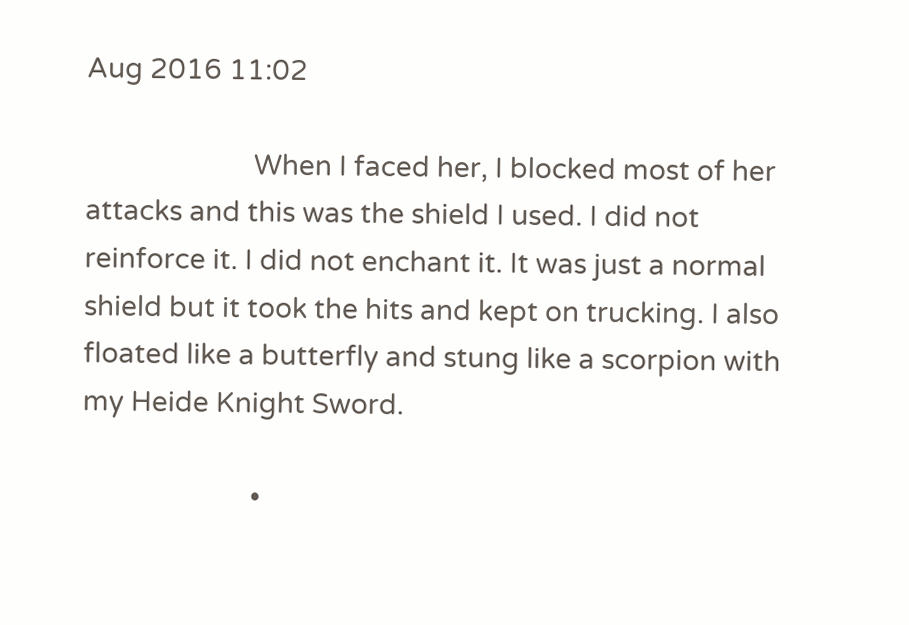Aug 2016 11:02

                        When I faced her, I blocked most of her attacks and this was the shield I used. I did not reinforce it. I did not enchant it. It was just a normal shield but it took the hits and kept on trucking. I also floated like a butterfly and stung like a scorpion with my Heide Knight Sword.

                        •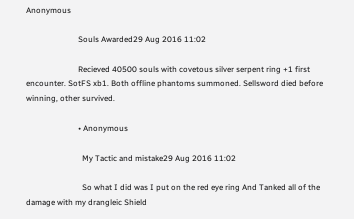Anonymous

                          Souls Awarded29 Aug 2016 11:02

                          Recieved 40500 souls with covetous silver serpent ring +1 first encounter. SotFS xb1. Both offline phantoms summoned. Sellsword died before winning, other survived.

                          • Anonymous

                            My Tactic and mistake29 Aug 2016 11:02

                            So what I did was I put on the red eye ring And Tanked all of the damage with my drangleic Shield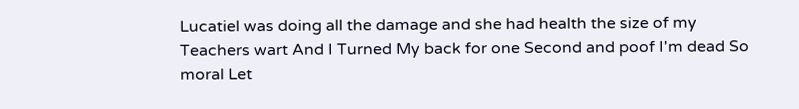Lucatiel was doing all the damage and she had health the size of my Teachers wart And I Turned My back for one Second and poof I'm dead So moral Let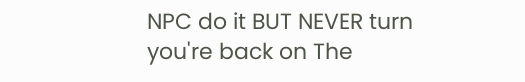NPC do it BUT NEVER turn you're back on The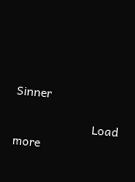Sinner

                          Load more